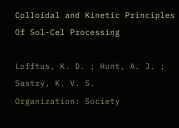Colloidal and Kinetic Principles Of Sol-Cel Processing

Lofftus, K. D. ; Hunt, A. J. ; Sastry, K. V. S.
Organization: Society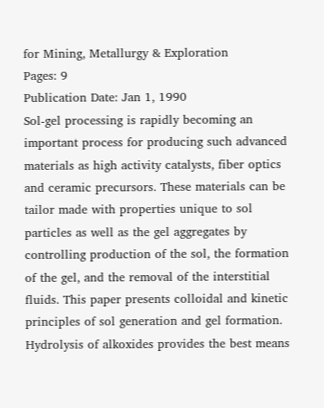for Mining, Metallurgy & Exploration
Pages: 9
Publication Date: Jan 1, 1990
Sol-gel processing is rapidly becoming an important process for producing such advanced materials as high activity catalysts, fiber optics and ceramic precursors. These materials can be tailor made with properties unique to sol particles as well as the gel aggregates by controlling production of the sol, the formation of the gel, and the removal of the interstitial fluids. This paper presents colloidal and kinetic principles of sol generation and gel formation. Hydrolysis of alkoxides provides the best means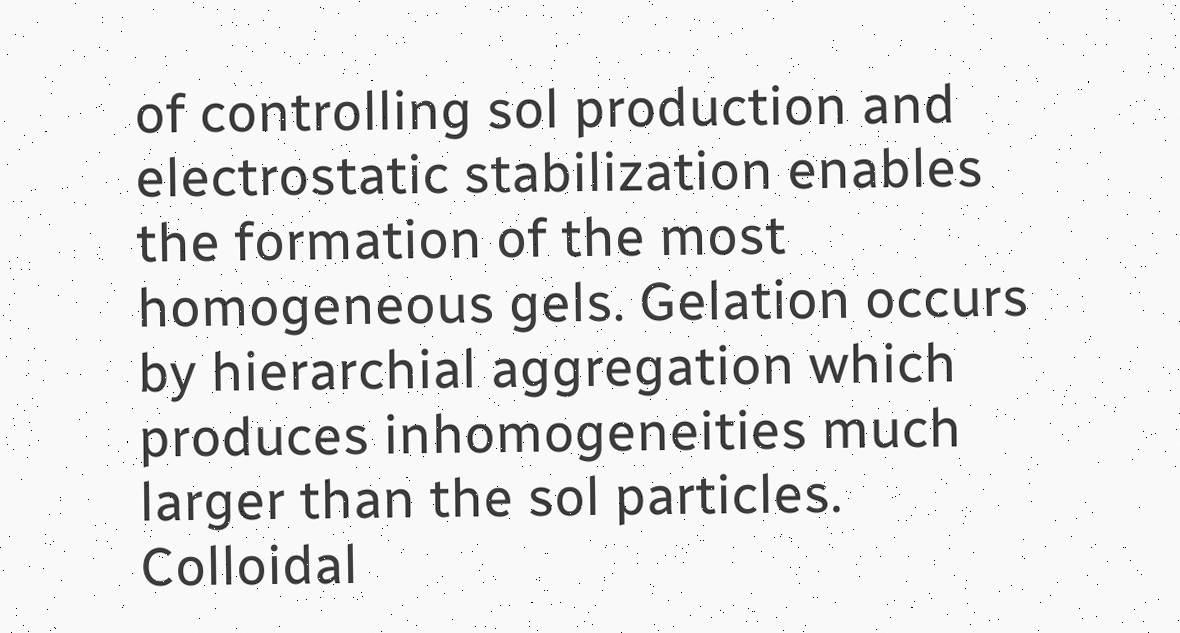of controlling sol production and electrostatic stabilization enables the formation of the most homogeneous gels. Gelation occurs by hierarchial aggregation which produces inhomogeneities much larger than the sol particles. Colloidal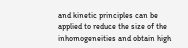and kinetic principles can be applied to reduce the size of the inhomogeneities and obtain high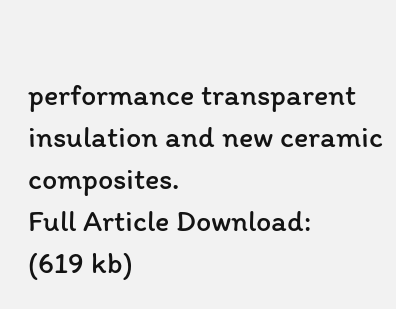performance transparent insulation and new ceramic composites.
Full Article Download:
(619 kb)